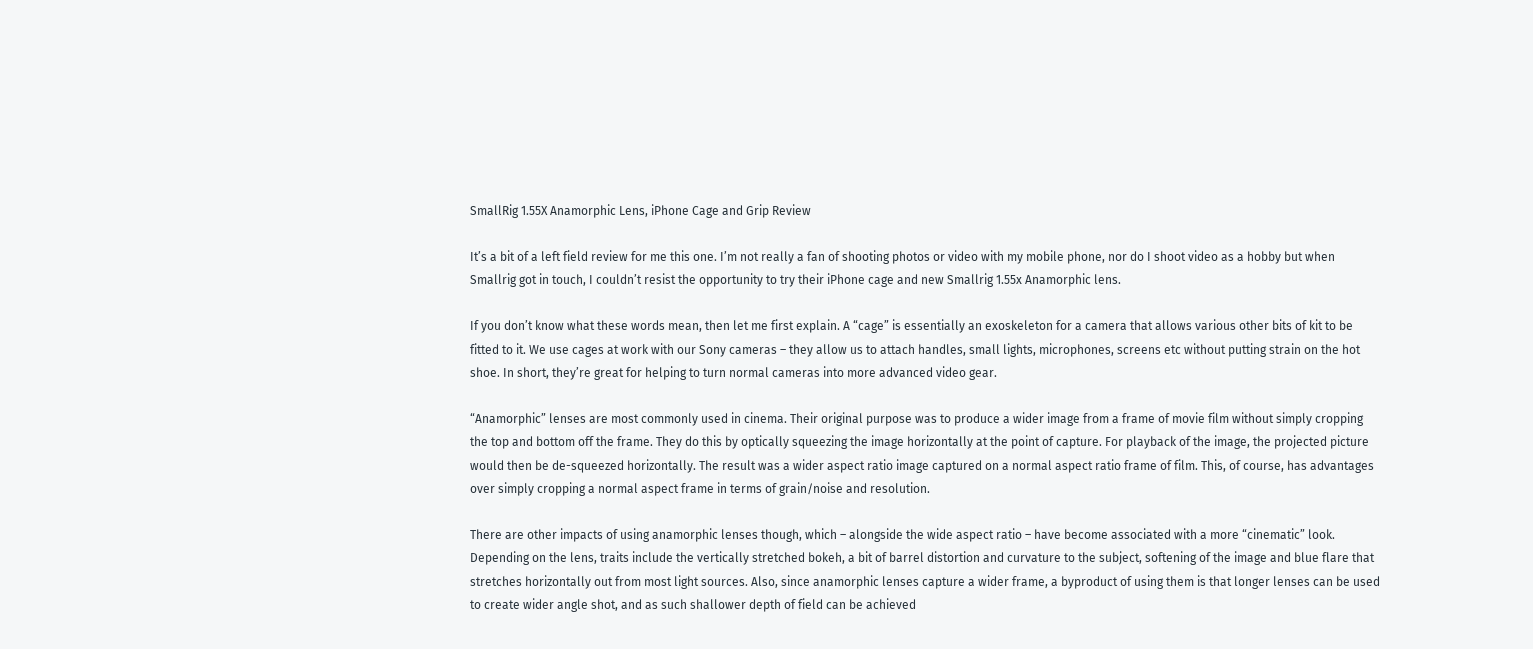SmallRig 1.55X Anamorphic Lens, iPhone Cage and Grip Review

It’s a bit of a left field review for me this one. I’m not really a fan of shooting photos or video with my mobile phone, nor do I shoot video as a hobby but when Smallrig got in touch, I couldn’t resist the opportunity to try their iPhone cage and new Smallrig 1.55x Anamorphic lens.

If you don’t know what these words mean, then let me first explain. A “cage” is essentially an exoskeleton for a camera that allows various other bits of kit to be fitted to it. We use cages at work with our Sony cameras – they allow us to attach handles, small lights, microphones, screens etc without putting strain on the hot shoe. In short, they’re great for helping to turn normal cameras into more advanced video gear.

“Anamorphic” lenses are most commonly used in cinema. Their original purpose was to produce a wider image from a frame of movie film without simply cropping the top and bottom off the frame. They do this by optically squeezing the image horizontally at the point of capture. For playback of the image, the projected picture would then be de-squeezed horizontally. The result was a wider aspect ratio image captured on a normal aspect ratio frame of film. This, of course, has advantages over simply cropping a normal aspect frame in terms of grain/noise and resolution.

There are other impacts of using anamorphic lenses though, which – alongside the wide aspect ratio – have become associated with a more “cinematic” look. Depending on the lens, traits include the vertically stretched bokeh, a bit of barrel distortion and curvature to the subject, softening of the image and blue flare that stretches horizontally out from most light sources. Also, since anamorphic lenses capture a wider frame, a byproduct of using them is that longer lenses can be used to create wider angle shot, and as such shallower depth of field can be achieved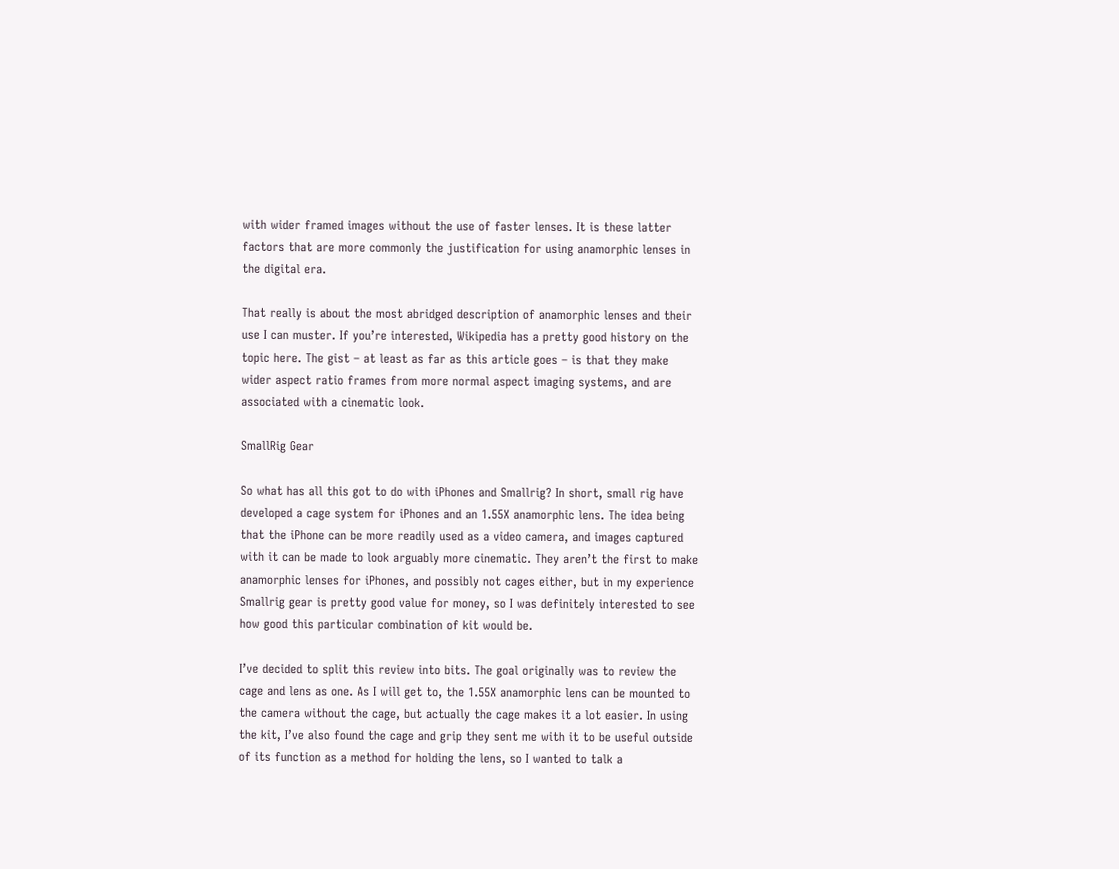with wider framed images without the use of faster lenses. It is these latter factors that are more commonly the justification for using anamorphic lenses in the digital era.

That really is about the most abridged description of anamorphic lenses and their use I can muster. If you’re interested, Wikipedia has a pretty good history on the topic here. The gist – at least as far as this article goes – is that they make wider aspect ratio frames from more normal aspect imaging systems, and are associated with a cinematic look.

SmallRig Gear

So what has all this got to do with iPhones and Smallrig? In short, small rig have developed a cage system for iPhones and an 1.55X anamorphic lens. The idea being that the iPhone can be more readily used as a video camera, and images captured with it can be made to look arguably more cinematic. They aren’t the first to make anamorphic lenses for iPhones, and possibly not cages either, but in my experience Smallrig gear is pretty good value for money, so I was definitely interested to see how good this particular combination of kit would be.

I’ve decided to split this review into bits. The goal originally was to review the cage and lens as one. As I will get to, the 1.55X anamorphic lens can be mounted to the camera without the cage, but actually the cage makes it a lot easier. In using the kit, I’ve also found the cage and grip they sent me with it to be useful outside of its function as a method for holding the lens, so I wanted to talk a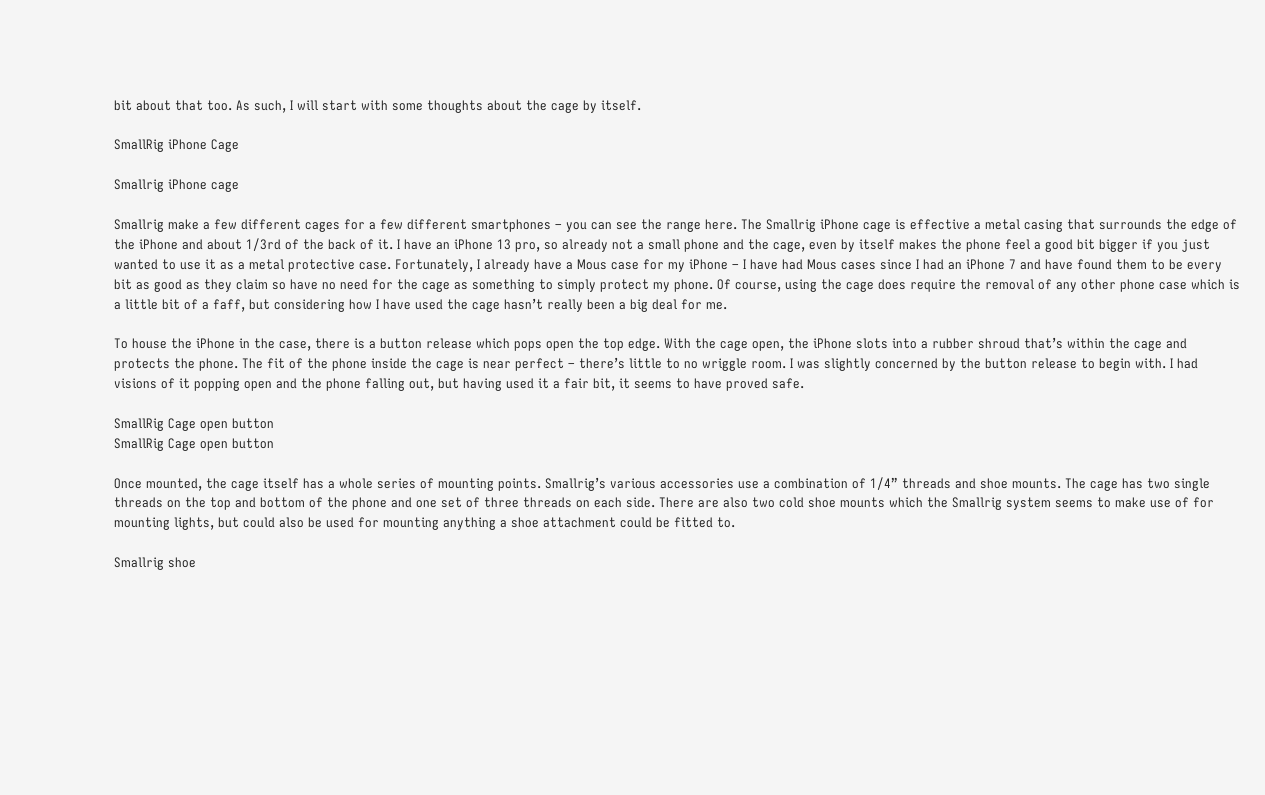bit about that too. As such, I will start with some thoughts about the cage by itself.

SmallRig iPhone Cage

Smallrig iPhone cage

Smallrig make a few different cages for a few different smartphones – you can see the range here. The Smallrig iPhone cage is effective a metal casing that surrounds the edge of the iPhone and about 1/3rd of the back of it. I have an iPhone 13 pro, so already not a small phone and the cage, even by itself makes the phone feel a good bit bigger if you just wanted to use it as a metal protective case. Fortunately, I already have a Mous case for my iPhone – I have had Mous cases since I had an iPhone 7 and have found them to be every bit as good as they claim so have no need for the cage as something to simply protect my phone. Of course, using the cage does require the removal of any other phone case which is a little bit of a faff, but considering how I have used the cage hasn’t really been a big deal for me.

To house the iPhone in the case, there is a button release which pops open the top edge. With the cage open, the iPhone slots into a rubber shroud that’s within the cage and protects the phone. The fit of the phone inside the cage is near perfect – there’s little to no wriggle room. I was slightly concerned by the button release to begin with. I had visions of it popping open and the phone falling out, but having used it a fair bit, it seems to have proved safe.

SmallRig Cage open button
SmallRig Cage open button

Once mounted, the cage itself has a whole series of mounting points. Smallrig’s various accessories use a combination of 1/4” threads and shoe mounts. The cage has two single threads on the top and bottom of the phone and one set of three threads on each side. There are also two cold shoe mounts which the Smallrig system seems to make use of for mounting lights, but could also be used for mounting anything a shoe attachment could be fitted to.

Smallrig shoe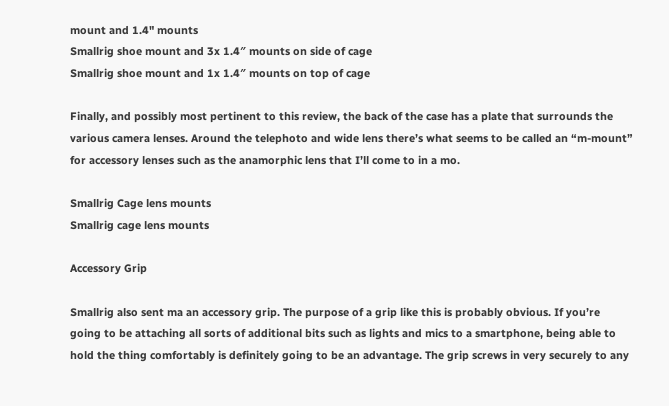mount and 1.4" mounts
Smallrig shoe mount and 3x 1.4″ mounts on side of cage
Smallrig shoe mount and 1x 1.4″ mounts on top of cage

Finally, and possibly most pertinent to this review, the back of the case has a plate that surrounds the various camera lenses. Around the telephoto and wide lens there’s what seems to be called an “m-mount” for accessory lenses such as the anamorphic lens that I’ll come to in a mo.

Smallrig Cage lens mounts
Smallrig cage lens mounts

Accessory Grip

Smallrig also sent ma an accessory grip. The purpose of a grip like this is probably obvious. If you’re going to be attaching all sorts of additional bits such as lights and mics to a smartphone, being able to hold the thing comfortably is definitely going to be an advantage. The grip screws in very securely to any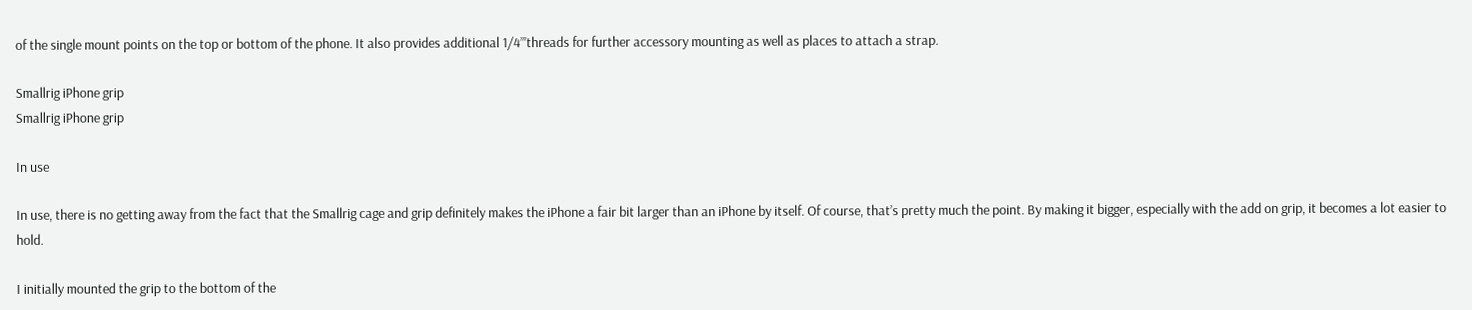of the single mount points on the top or bottom of the phone. It also provides additional 1/4”’threads for further accessory mounting as well as places to attach a strap.

Smallrig iPhone grip
Smallrig iPhone grip

In use

In use, there is no getting away from the fact that the Smallrig cage and grip definitely makes the iPhone a fair bit larger than an iPhone by itself. Of course, that’s pretty much the point. By making it bigger, especially with the add on grip, it becomes a lot easier to hold.

I initially mounted the grip to the bottom of the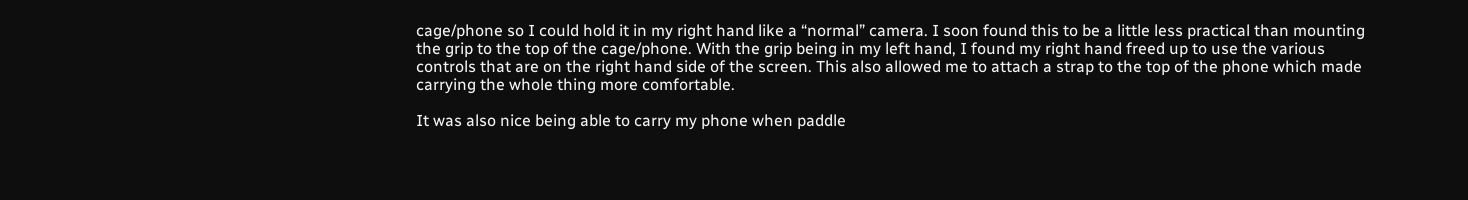cage/phone so I could hold it in my right hand like a “normal” camera. I soon found this to be a little less practical than mounting the grip to the top of the cage/phone. With the grip being in my left hand, I found my right hand freed up to use the various controls that are on the right hand side of the screen. This also allowed me to attach a strap to the top of the phone which made carrying the whole thing more comfortable.

It was also nice being able to carry my phone when paddle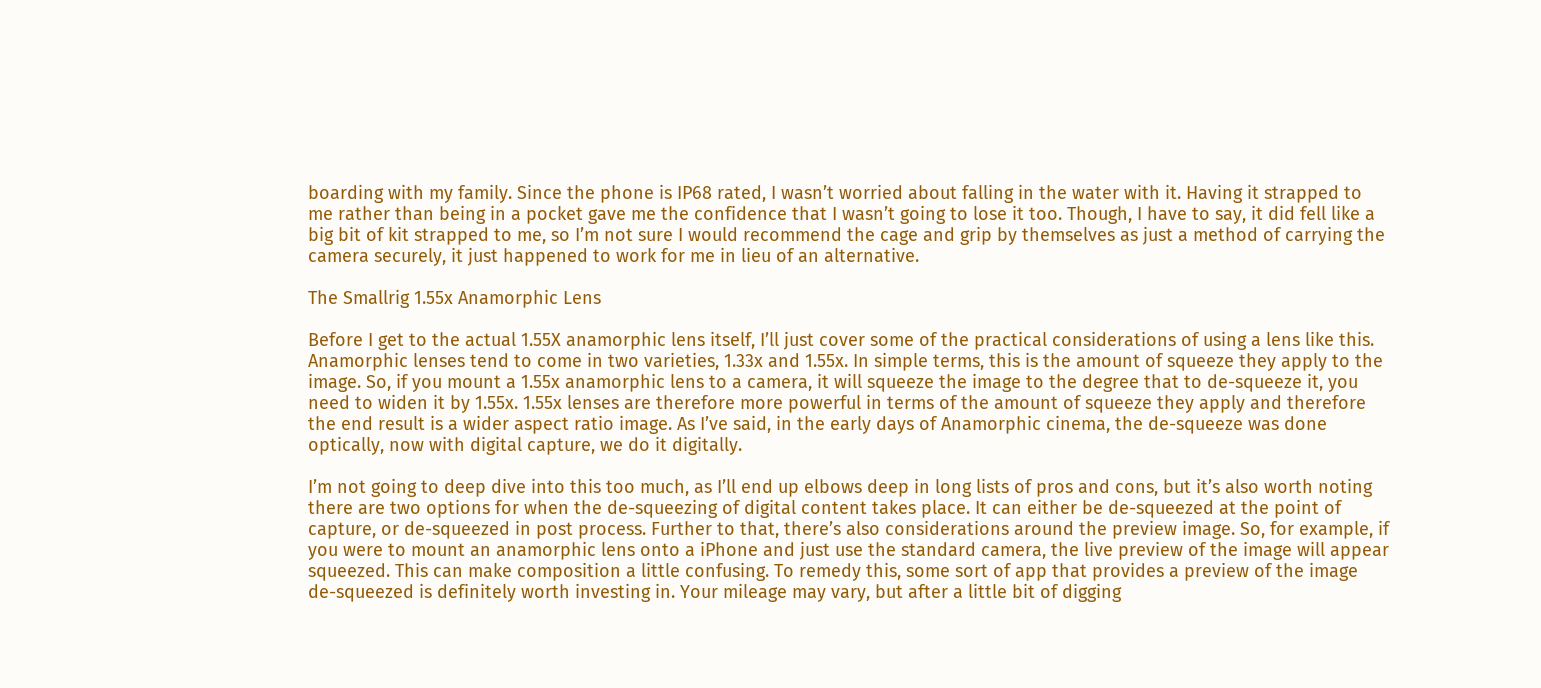boarding with my family. Since the phone is IP68 rated, I wasn’t worried about falling in the water with it. Having it strapped to me rather than being in a pocket gave me the confidence that I wasn’t going to lose it too. Though, I have to say, it did fell like a big bit of kit strapped to me, so I’m not sure I would recommend the cage and grip by themselves as just a method of carrying the camera securely, it just happened to work for me in lieu of an alternative.

The Smallrig 1.55x Anamorphic Lens

Before I get to the actual 1.55X anamorphic lens itself, I’ll just cover some of the practical considerations of using a lens like this. Anamorphic lenses tend to come in two varieties, 1.33x and 1.55x. In simple terms, this is the amount of squeeze they apply to the image. So, if you mount a 1.55x anamorphic lens to a camera, it will squeeze the image to the degree that to de-squeeze it, you need to widen it by 1.55x. 1.55x lenses are therefore more powerful in terms of the amount of squeeze they apply and therefore the end result is a wider aspect ratio image. As I’ve said, in the early days of Anamorphic cinema, the de-squeeze was done optically, now with digital capture, we do it digitally.

I’m not going to deep dive into this too much, as I’ll end up elbows deep in long lists of pros and cons, but it’s also worth noting there are two options for when the de-squeezing of digital content takes place. It can either be de-squeezed at the point of capture, or de-squeezed in post process. Further to that, there’s also considerations around the preview image. So, for example, if you were to mount an anamorphic lens onto a iPhone and just use the standard camera, the live preview of the image will appear squeezed. This can make composition a little confusing. To remedy this, some sort of app that provides a preview of the image de-squeezed is definitely worth investing in. Your mileage may vary, but after a little bit of digging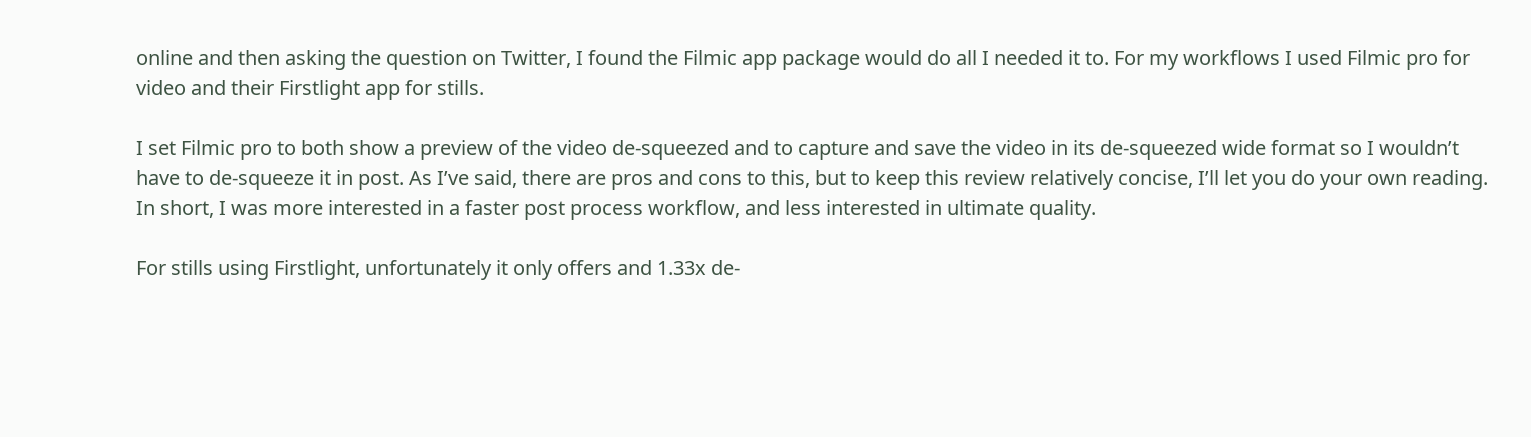online and then asking the question on Twitter, I found the Filmic app package would do all I needed it to. For my workflows I used Filmic pro for video and their Firstlight app for stills.

I set Filmic pro to both show a preview of the video de-squeezed and to capture and save the video in its de-squeezed wide format so I wouldn’t have to de-squeeze it in post. As I’ve said, there are pros and cons to this, but to keep this review relatively concise, I’ll let you do your own reading. In short, I was more interested in a faster post process workflow, and less interested in ultimate quality.

For stills using Firstlight, unfortunately it only offers and 1.33x de-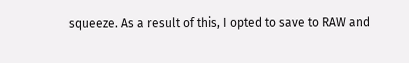squeeze. As a result of this, I opted to save to RAW and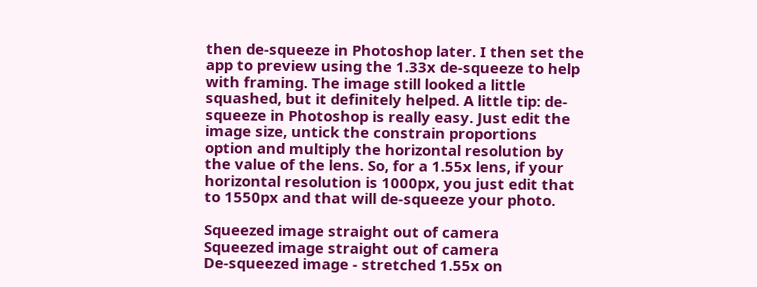then de-squeeze in Photoshop later. I then set the app to preview using the 1.33x de-squeeze to help with framing. The image still looked a little squashed, but it definitely helped. A little tip: de-squeeze in Photoshop is really easy. Just edit the image size, untick the constrain proportions option and multiply the horizontal resolution by the value of the lens. So, for a 1.55x lens, if your horizontal resolution is 1000px, you just edit that to 1550px and that will de-squeeze your photo.

Squeezed image straight out of camera
Squeezed image straight out of camera
De-squeezed image - stretched 1.55x on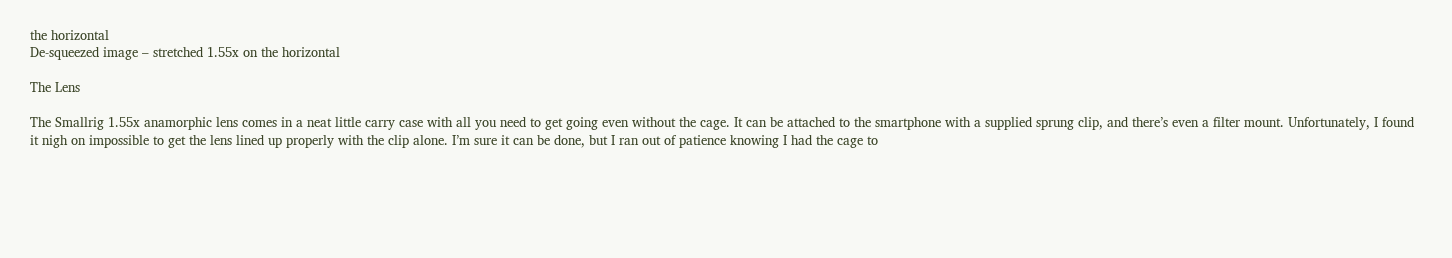the horizontal
De-squeezed image – stretched 1.55x on the horizontal

The Lens

The Smallrig 1.55x anamorphic lens comes in a neat little carry case with all you need to get going even without the cage. It can be attached to the smartphone with a supplied sprung clip, and there’s even a filter mount. Unfortunately, I found it nigh on impossible to get the lens lined up properly with the clip alone. I’m sure it can be done, but I ran out of patience knowing I had the cage to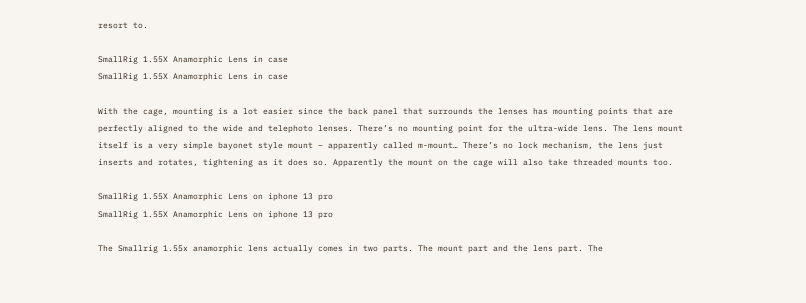resort to.

SmallRig 1.55X Anamorphic Lens in case
SmallRig 1.55X Anamorphic Lens in case

With the cage, mounting is a lot easier since the back panel that surrounds the lenses has mounting points that are perfectly aligned to the wide and telephoto lenses. There’s no mounting point for the ultra-wide lens. The lens mount itself is a very simple bayonet style mount – apparently called m-mount… There’s no lock mechanism, the lens just inserts and rotates, tightening as it does so. Apparently the mount on the cage will also take threaded mounts too.

SmallRig 1.55X Anamorphic Lens on iphone 13 pro
SmallRig 1.55X Anamorphic Lens on iphone 13 pro

The Smallrig 1.55x anamorphic lens actually comes in two parts. The mount part and the lens part. The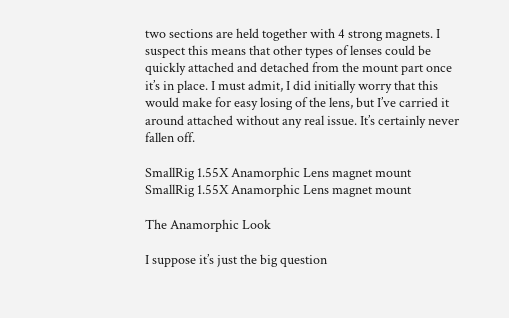two sections are held together with 4 strong magnets. I suspect this means that other types of lenses could be quickly attached and detached from the mount part once it’s in place. I must admit, I did initially worry that this would make for easy losing of the lens, but I’ve carried it around attached without any real issue. It’s certainly never fallen off.

SmallRig 1.55X Anamorphic Lens magnet mount
SmallRig 1.55X Anamorphic Lens magnet mount

The Anamorphic Look

I suppose it’s just the big question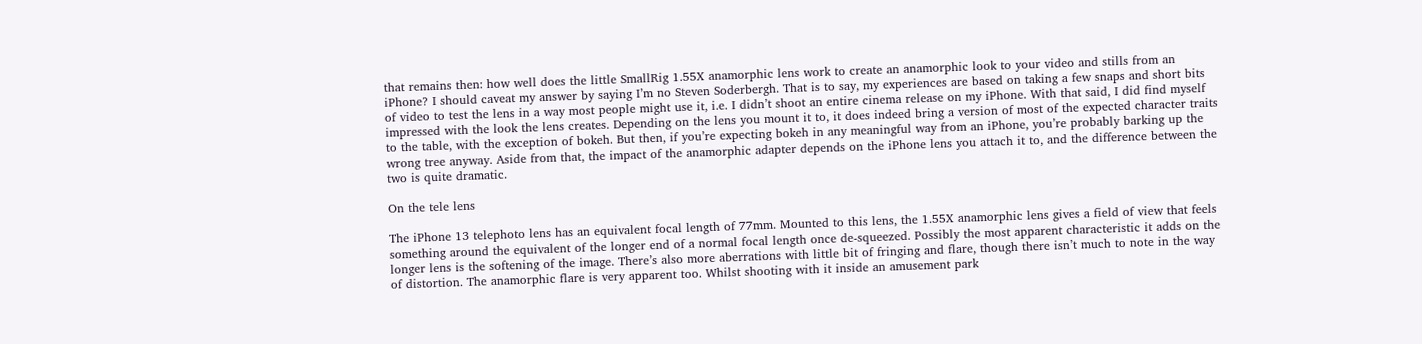that remains then: how well does the little SmallRig 1.55X anamorphic lens work to create an anamorphic look to your video and stills from an iPhone? I should caveat my answer by saying I’m no Steven Soderbergh. That is to say, my experiences are based on taking a few snaps and short bits of video to test the lens in a way most people might use it, i.e. I didn’t shoot an entire cinema release on my iPhone. With that said, I did find myself impressed with the look the lens creates. Depending on the lens you mount it to, it does indeed bring a version of most of the expected character traits to the table, with the exception of bokeh. But then, if you’re expecting bokeh in any meaningful way from an iPhone, you’re probably barking up the wrong tree anyway. Aside from that, the impact of the anamorphic adapter depends on the iPhone lens you attach it to, and the difference between the two is quite dramatic.

On the tele lens

The iPhone 13 telephoto lens has an equivalent focal length of 77mm. Mounted to this lens, the 1.55X anamorphic lens gives a field of view that feels something around the equivalent of the longer end of a normal focal length once de-squeezed. Possibly the most apparent characteristic it adds on the longer lens is the softening of the image. There’s also more aberrations with little bit of fringing and flare, though there isn’t much to note in the way of distortion. The anamorphic flare is very apparent too. Whilst shooting with it inside an amusement park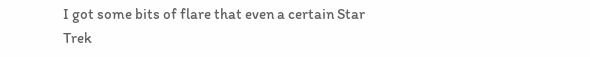I got some bits of flare that even a certain Star Trek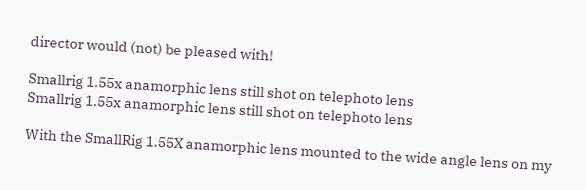director would (not) be pleased with!

Smallrig 1.55x anamorphic lens still shot on telephoto lens
Smallrig 1.55x anamorphic lens still shot on telephoto lens

With the SmallRig 1.55X anamorphic lens mounted to the wide angle lens on my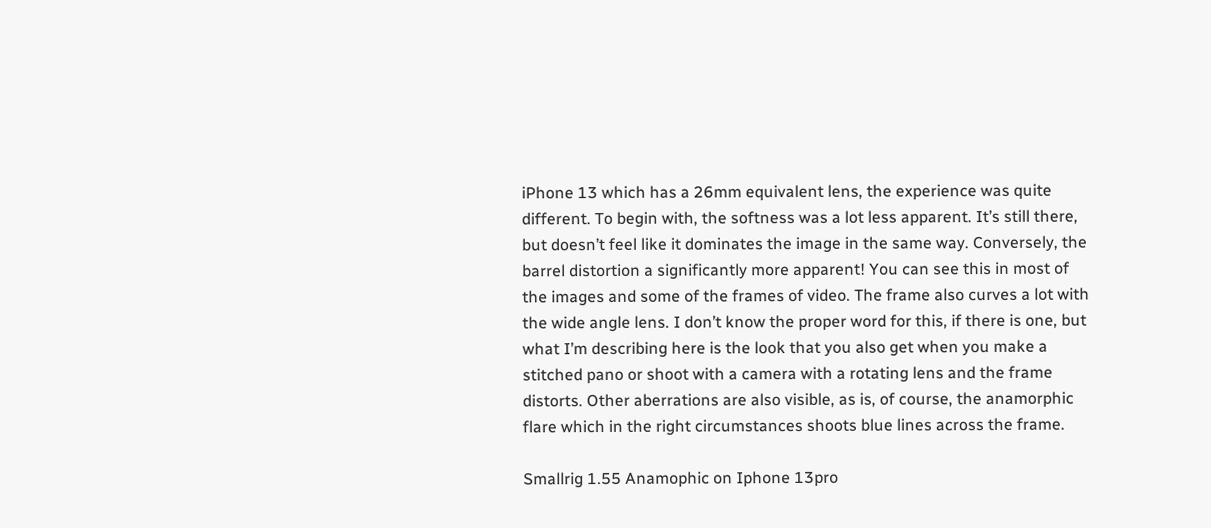iPhone 13 which has a 26mm equivalent lens, the experience was quite different. To begin with, the softness was a lot less apparent. It’s still there, but doesn’t feel like it dominates the image in the same way. Conversely, the barrel distortion a significantly more apparent! You can see this in most of the images and some of the frames of video. The frame also curves a lot with the wide angle lens. I don’t know the proper word for this, if there is one, but what I’m describing here is the look that you also get when you make a stitched pano or shoot with a camera with a rotating lens and the frame distorts. Other aberrations are also visible, as is, of course, the anamorphic flare which in the right circumstances shoots blue lines across the frame.

Smallrig 1.55 Anamophic on Iphone 13pro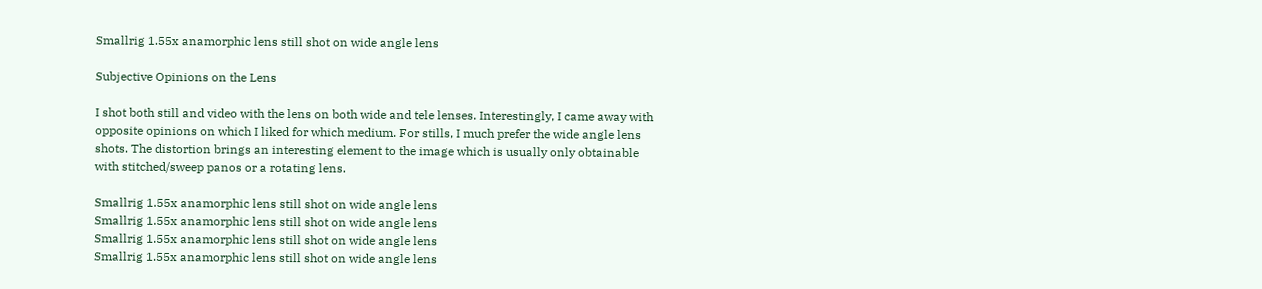Smallrig 1.55x anamorphic lens still shot on wide angle lens

Subjective Opinions on the Lens

I shot both still and video with the lens on both wide and tele lenses. Interestingly, I came away with opposite opinions on which I liked for which medium. For stills, I much prefer the wide angle lens shots. The distortion brings an interesting element to the image which is usually only obtainable with stitched/sweep panos or a rotating lens.

Smallrig 1.55x anamorphic lens still shot on wide angle lens
Smallrig 1.55x anamorphic lens still shot on wide angle lens
Smallrig 1.55x anamorphic lens still shot on wide angle lens
Smallrig 1.55x anamorphic lens still shot on wide angle lens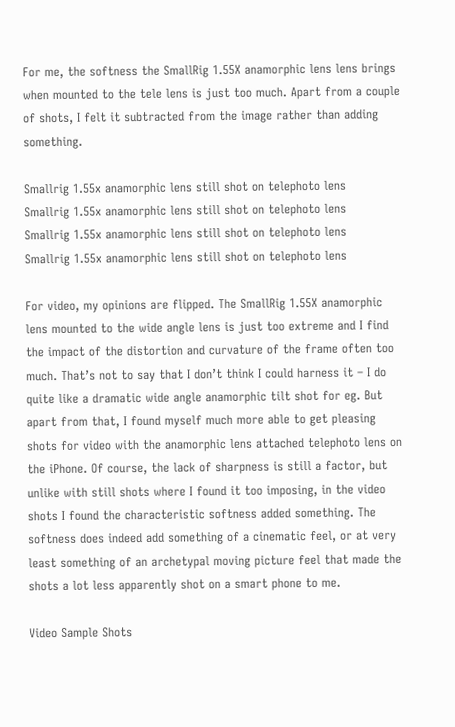For me, the softness the SmallRig 1.55X anamorphic lens lens brings when mounted to the tele lens is just too much. Apart from a couple of shots, I felt it subtracted from the image rather than adding something.

Smallrig 1.55x anamorphic lens still shot on telephoto lens
Smallrig 1.55x anamorphic lens still shot on telephoto lens
Smallrig 1.55x anamorphic lens still shot on telephoto lens
Smallrig 1.55x anamorphic lens still shot on telephoto lens

For video, my opinions are flipped. The SmallRig 1.55X anamorphic lens mounted to the wide angle lens is just too extreme and I find the impact of the distortion and curvature of the frame often too much. That’s not to say that I don’t think I could harness it – I do quite like a dramatic wide angle anamorphic tilt shot for eg. But apart from that, I found myself much more able to get pleasing shots for video with the anamorphic lens attached telephoto lens on the iPhone. Of course, the lack of sharpness is still a factor, but unlike with still shots where I found it too imposing, in the video shots I found the characteristic softness added something. The softness does indeed add something of a cinematic feel, or at very least something of an archetypal moving picture feel that made the shots a lot less apparently shot on a smart phone to me.

Video Sample Shots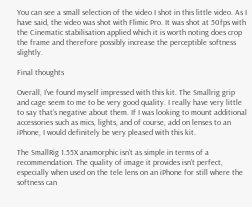You can see a small selection of the video I shot in this little video. As I have said, the video was shot with Flimic Pro. It was shot at 50fps with the Cinematic stabilisation applied which it is worth noting does crop the frame and therefore possibly increase the perceptible softness slightly.

Final thoughts

Overall, I’ve found myself impressed with this kit. The Smallrig grip and cage seem to me to be very good quality. I really have very little to say that’s negative about them. If I was looking to mount additional accessories such as mics, lights, and of course, add on lenses to an iPhone, I would definitely be very pleased with this kit.

The SmallRig 1.55X anamorphic isn’t as simple in terms of a recommendation. The quality of image it provides isn’t perfect, especially when used on the tele lens on an iPhone for still where the softness can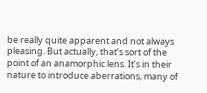be really quite apparent and not always pleasing. But actually, that’s sort of the point of an anamorphic lens. It’s in their nature to introduce aberrations, many of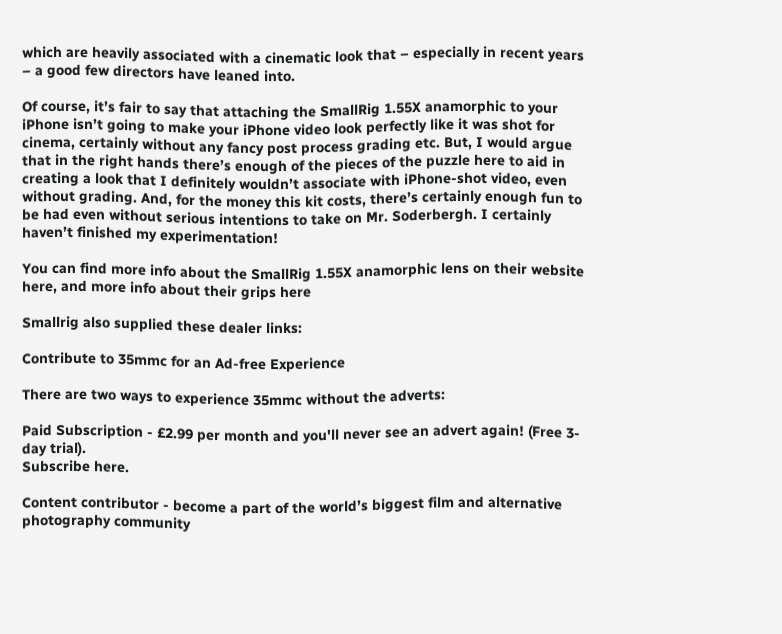which are heavily associated with a cinematic look that – especially in recent years – a good few directors have leaned into.

Of course, it’s fair to say that attaching the SmallRig 1.55X anamorphic to your iPhone isn’t going to make your iPhone video look perfectly like it was shot for cinema, certainly without any fancy post process grading etc. But, I would argue that in the right hands there’s enough of the pieces of the puzzle here to aid in creating a look that I definitely wouldn’t associate with iPhone-shot video, even without grading. And, for the money this kit costs, there’s certainly enough fun to be had even without serious intentions to take on Mr. Soderbergh. I certainly haven’t finished my experimentation!

You can find more info about the SmallRig 1.55X anamorphic lens on their website here, and more info about their grips here

Smallrig also supplied these dealer links:

Contribute to 35mmc for an Ad-free Experience

There are two ways to experience 35mmc without the adverts:

Paid Subscription - £2.99 per month and you'll never see an advert again! (Free 3-day trial).
Subscribe here.

Content contributor - become a part of the world’s biggest film and alternative photography community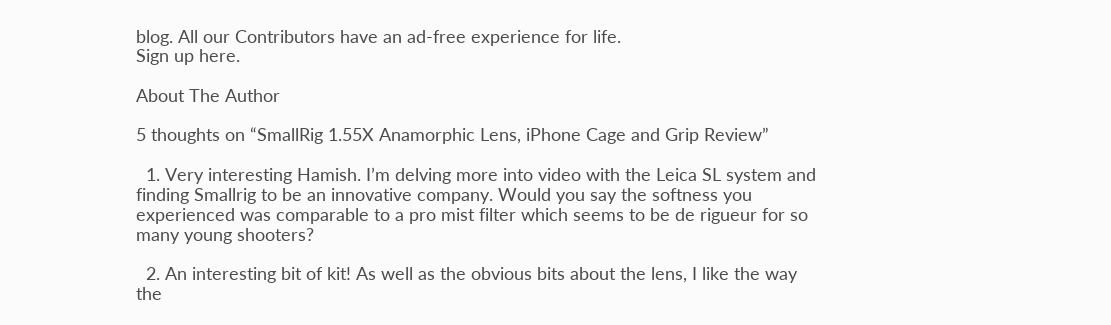blog. All our Contributors have an ad-free experience for life.
Sign up here.

About The Author

5 thoughts on “SmallRig 1.55X Anamorphic Lens, iPhone Cage and Grip Review”

  1. Very interesting Hamish. I’m delving more into video with the Leica SL system and finding Smallrig to be an innovative company. Would you say the softness you experienced was comparable to a pro mist filter which seems to be de rigueur for so many young shooters?

  2. An interesting bit of kit! As well as the obvious bits about the lens, I like the way the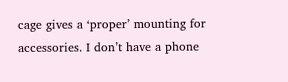cage gives a ‘proper’ mounting for accessories. I don’t have a phone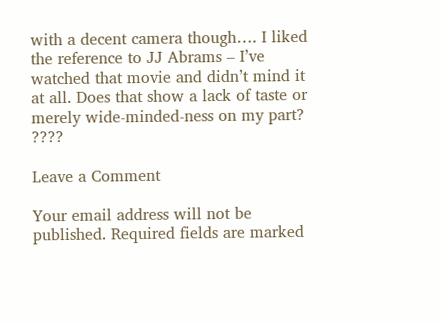with a decent camera though…. I liked the reference to JJ Abrams – I’ve watched that movie and didn’t mind it at all. Does that show a lack of taste or merely wide-minded-ness on my part? ????

Leave a Comment

Your email address will not be published. Required fields are marked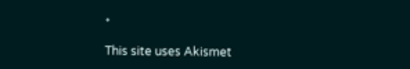*

This site uses Akismet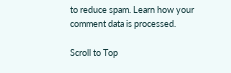to reduce spam. Learn how your comment data is processed.

Scroll to Top